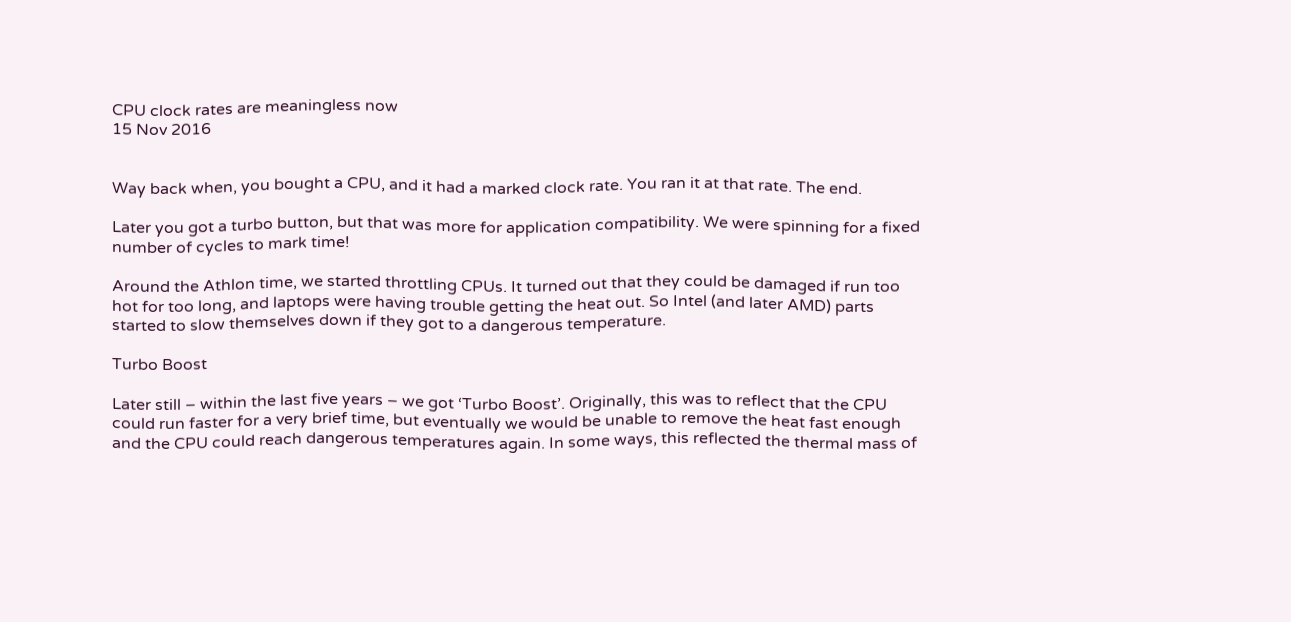CPU clock rates are meaningless now
15 Nov 2016


Way back when, you bought a CPU, and it had a marked clock rate. You ran it at that rate. The end.

Later you got a turbo button, but that was more for application compatibility. We were spinning for a fixed number of cycles to mark time!

Around the Athlon time, we started throttling CPUs. It turned out that they could be damaged if run too hot for too long, and laptops were having trouble getting the heat out. So Intel (and later AMD) parts started to slow themselves down if they got to a dangerous temperature.

Turbo Boost

Later still – within the last five years – we got ‘Turbo Boost’. Originally, this was to reflect that the CPU could run faster for a very brief time, but eventually we would be unable to remove the heat fast enough and the CPU could reach dangerous temperatures again. In some ways, this reflected the thermal mass of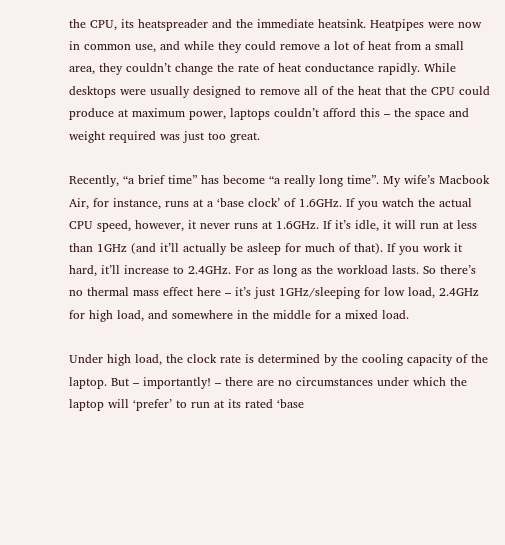the CPU, its heatspreader and the immediate heatsink. Heatpipes were now in common use, and while they could remove a lot of heat from a small area, they couldn’t change the rate of heat conductance rapidly. While desktops were usually designed to remove all of the heat that the CPU could produce at maximum power, laptops couldn’t afford this – the space and weight required was just too great.

Recently, “a brief time” has become “a really long time”. My wife’s Macbook Air, for instance, runs at a ‘base clock’ of 1.6GHz. If you watch the actual CPU speed, however, it never runs at 1.6GHz. If it’s idle, it will run at less than 1GHz (and it’ll actually be asleep for much of that). If you work it hard, it’ll increase to 2.4GHz. For as long as the workload lasts. So there’s no thermal mass effect here – it’s just 1GHz/sleeping for low load, 2.4GHz for high load, and somewhere in the middle for a mixed load.

Under high load, the clock rate is determined by the cooling capacity of the laptop. But – importantly! – there are no circumstances under which the laptop will ‘prefer’ to run at its rated ‘base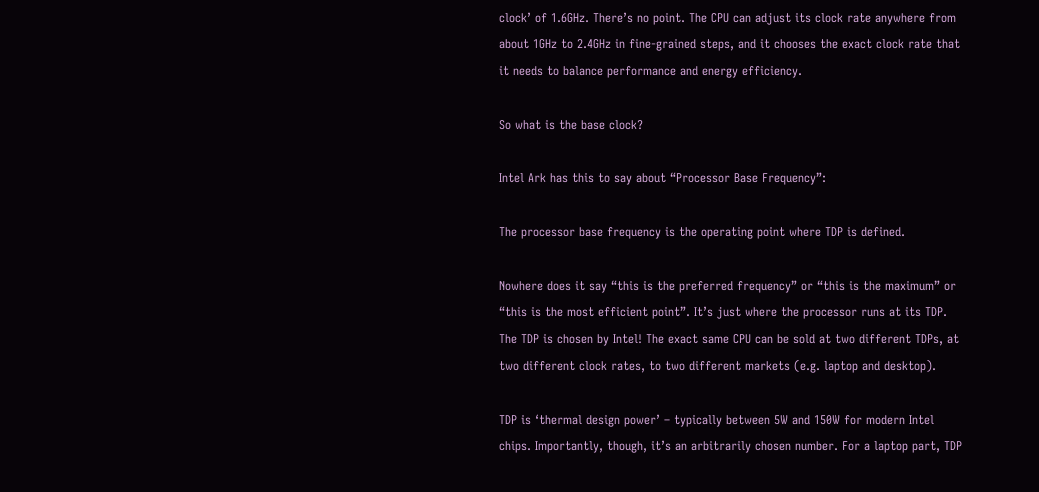clock’ of 1.6GHz. There’s no point. The CPU can adjust its clock rate anywhere from about 1GHz to 2.4GHz in fine-grained steps, and it chooses the exact clock rate that it needs to balance performance and energy efficiency.

So what is the base clock?

Intel Ark has this to say about “Processor Base Frequency”:

The processor base frequency is the operating point where TDP is defined.

Nowhere does it say “this is the preferred frequency” or “this is the maximum” or “this is the most efficient point”. It’s just where the processor runs at its TDP. The TDP is chosen by Intel! The exact same CPU can be sold at two different TDPs, at two different clock rates, to two different markets (e.g. laptop and desktop).

TDP is ‘thermal design power’ – typically between 5W and 150W for modern Intel chips. Importantly, though, it’s an arbitrarily chosen number. For a laptop part, TDP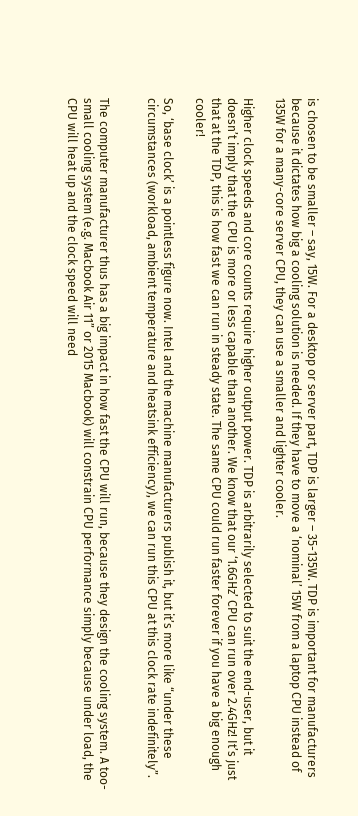is chosen to be smaller – say, 15W. For a desktop or server part, TDP is larger – 35-135W. TDP is important for manufacturers because it dictates how big a cooling solution is needed. If they have to move a ‘nominal’ 15W from a laptop CPU instead of 135W for a many-core server CPU, they can use a smaller and lighter cooler.

Higher clock speeds and core counts require higher output power. TDP is arbitrarily selected to suit the end-user, but it doesn’t imply that the CPU is more or less capable than another. We know that our ‘1.6GHz’ CPU can run over 2.4GHz! It’s just that at the TDP, this is how fast we can run in steady state. The same CPU could run faster forever if you have a big enough cooler!

So, ‘base clock’ is a pointless figure now. Intel and the machine manufacturers publish it, but it’s more like “under these circumstances (workload, ambient temperature and heatsink efficiency), we can run this CPU at this clock rate indefinitely”.


The computer manufacturer thus has a big impact in how fast the CPU will run, because they design the cooling system. A too-small cooling system (e.g. Macbook Air 11” or 2015 Macbook) will constrain CPU performance simply because under load, the CPU will heat up and the clock speed will need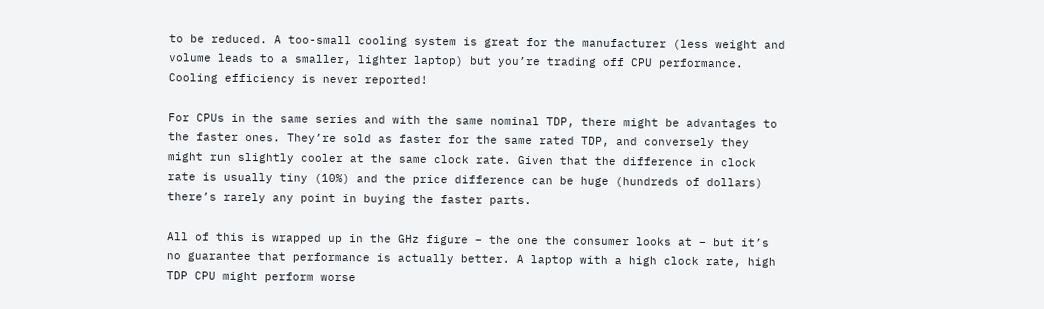to be reduced. A too-small cooling system is great for the manufacturer (less weight and volume leads to a smaller, lighter laptop) but you’re trading off CPU performance. Cooling efficiency is never reported!

For CPUs in the same series and with the same nominal TDP, there might be advantages to the faster ones. They’re sold as faster for the same rated TDP, and conversely they might run slightly cooler at the same clock rate. Given that the difference in clock rate is usually tiny (10%) and the price difference can be huge (hundreds of dollars) there’s rarely any point in buying the faster parts.

All of this is wrapped up in the GHz figure – the one the consumer looks at – but it’s no guarantee that performance is actually better. A laptop with a high clock rate, high TDP CPU might perform worse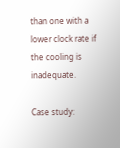than one with a lower clock rate if the cooling is inadequate.

Case study: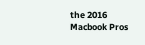the 2016 Macbook Pros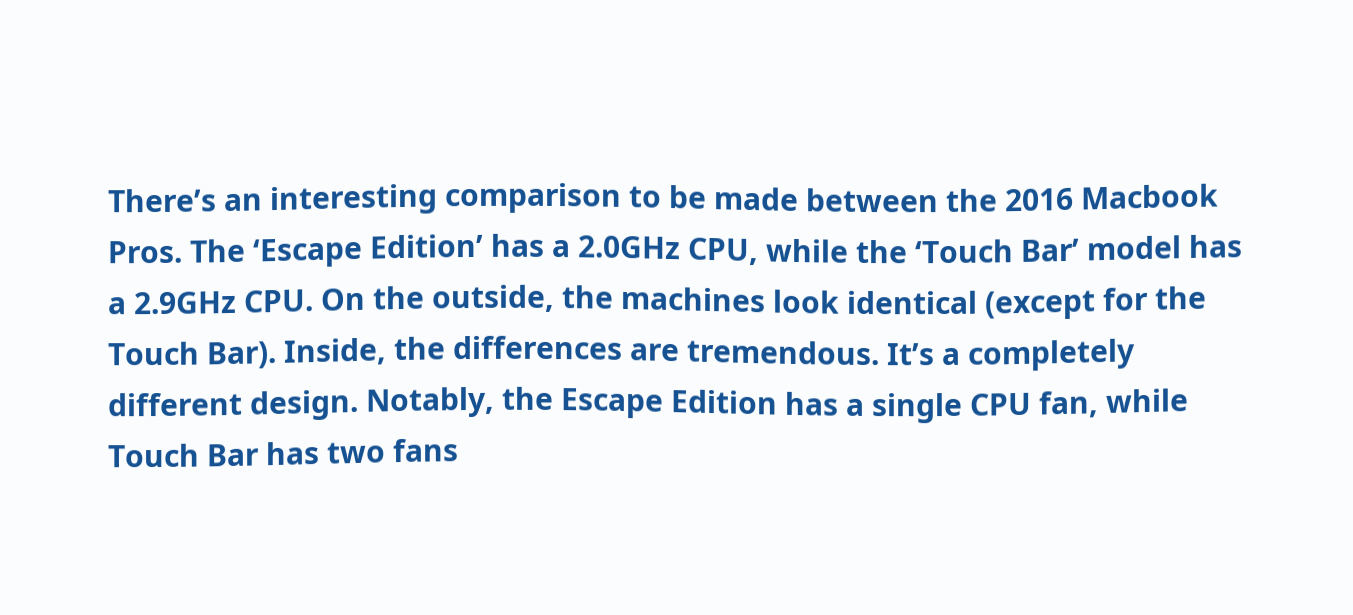There’s an interesting comparison to be made between the 2016 Macbook Pros. The ‘Escape Edition’ has a 2.0GHz CPU, while the ‘Touch Bar’ model has a 2.9GHz CPU. On the outside, the machines look identical (except for the Touch Bar). Inside, the differences are tremendous. It’s a completely different design. Notably, the Escape Edition has a single CPU fan, while Touch Bar has two fans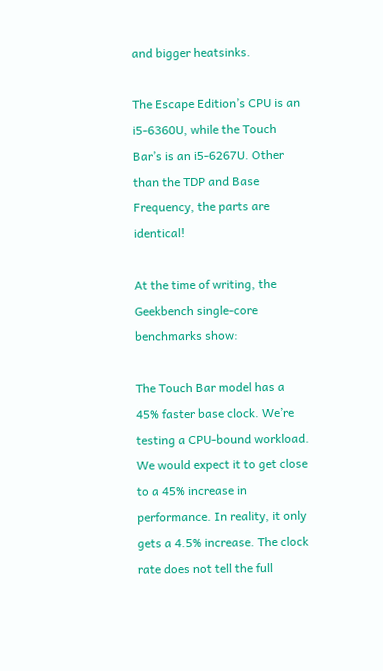and bigger heatsinks.

The Escape Edition’s CPU is an i5-6360U, while the Touch Bar’s is an i5-6267U. Other than the TDP and Base Frequency, the parts are identical!

At the time of writing, the Geekbench single-core benchmarks show:

The Touch Bar model has a 45% faster base clock. We’re testing a CPU-bound workload. We would expect it to get close to a 45% increase in performance. In reality, it only gets a 4.5% increase. The clock rate does not tell the full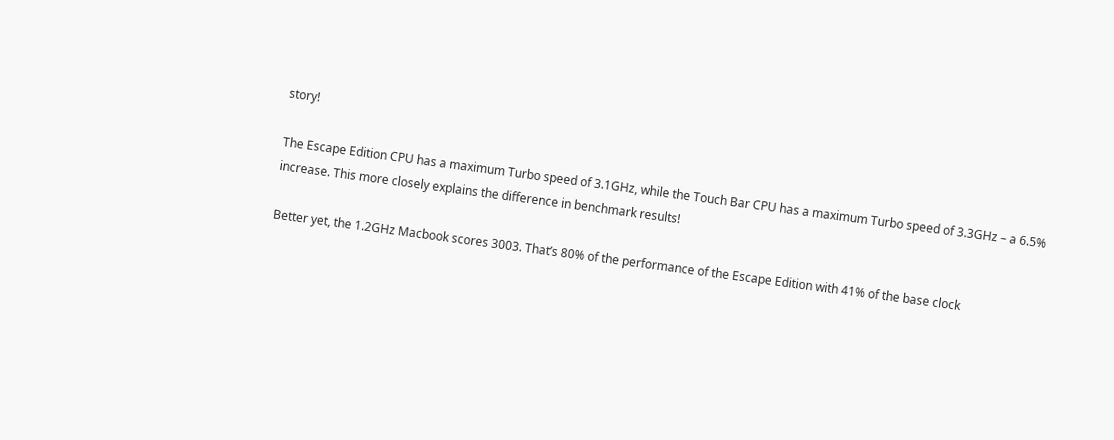story!

The Escape Edition CPU has a maximum Turbo speed of 3.1GHz, while the Touch Bar CPU has a maximum Turbo speed of 3.3GHz – a 6.5% increase. This more closely explains the difference in benchmark results!

Better yet, the 1.2GHz Macbook scores 3003. That’s 80% of the performance of the Escape Edition with 41% of the base clock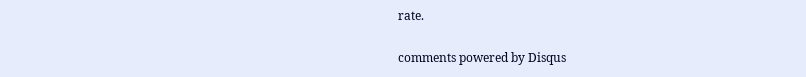rate.

comments powered by Disqus